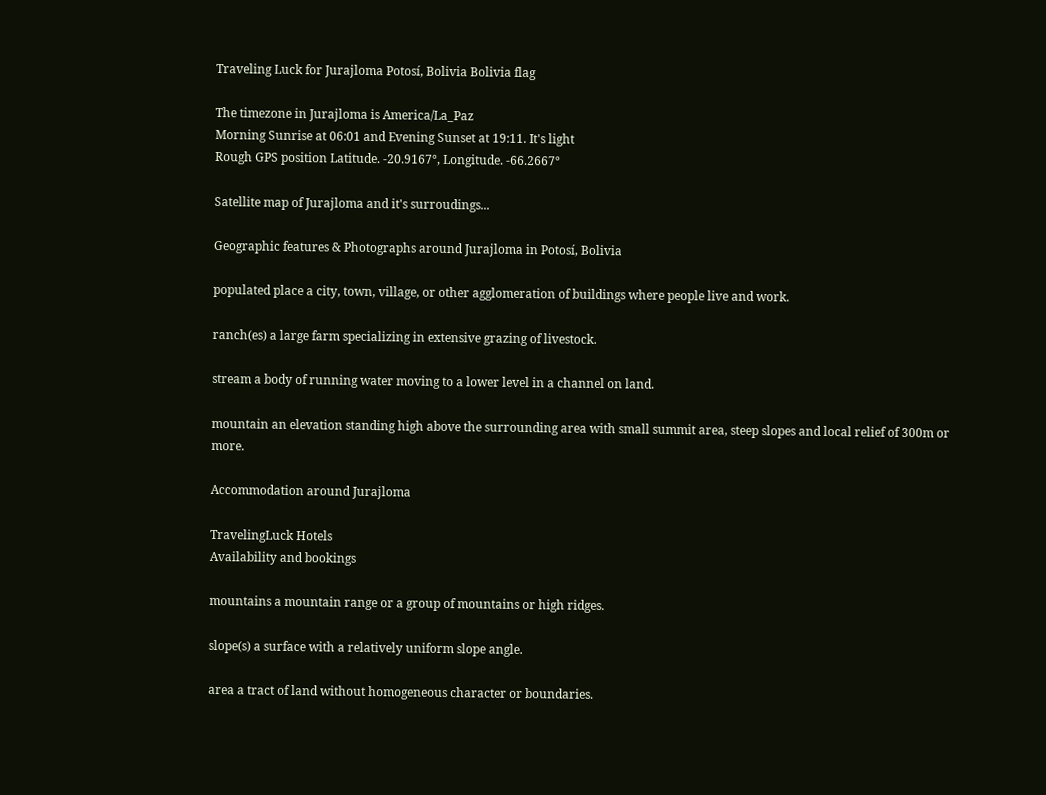Traveling Luck for Jurajloma Potosí, Bolivia Bolivia flag

The timezone in Jurajloma is America/La_Paz
Morning Sunrise at 06:01 and Evening Sunset at 19:11. It's light
Rough GPS position Latitude. -20.9167°, Longitude. -66.2667°

Satellite map of Jurajloma and it's surroudings...

Geographic features & Photographs around Jurajloma in Potosí, Bolivia

populated place a city, town, village, or other agglomeration of buildings where people live and work.

ranch(es) a large farm specializing in extensive grazing of livestock.

stream a body of running water moving to a lower level in a channel on land.

mountain an elevation standing high above the surrounding area with small summit area, steep slopes and local relief of 300m or more.

Accommodation around Jurajloma

TravelingLuck Hotels
Availability and bookings

mountains a mountain range or a group of mountains or high ridges.

slope(s) a surface with a relatively uniform slope angle.

area a tract of land without homogeneous character or boundaries.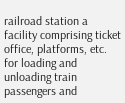railroad station a facility comprising ticket office, platforms, etc. for loading and unloading train passengers and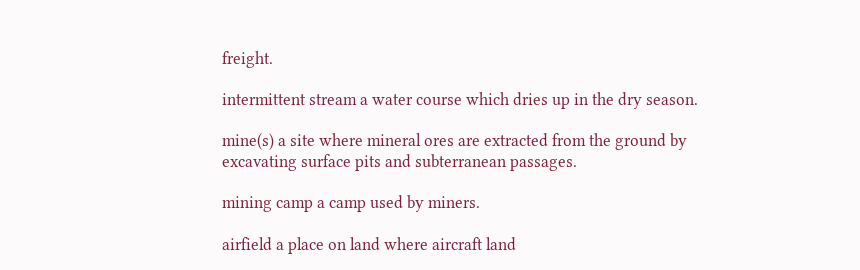freight.

intermittent stream a water course which dries up in the dry season.

mine(s) a site where mineral ores are extracted from the ground by excavating surface pits and subterranean passages.

mining camp a camp used by miners.

airfield a place on land where aircraft land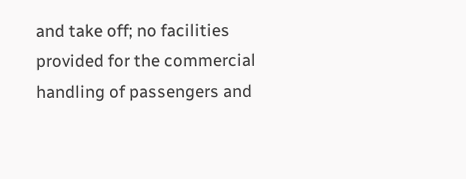and take off; no facilities provided for the commercial handling of passengers and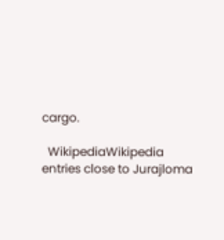cargo.

  WikipediaWikipedia entries close to Jurajloma